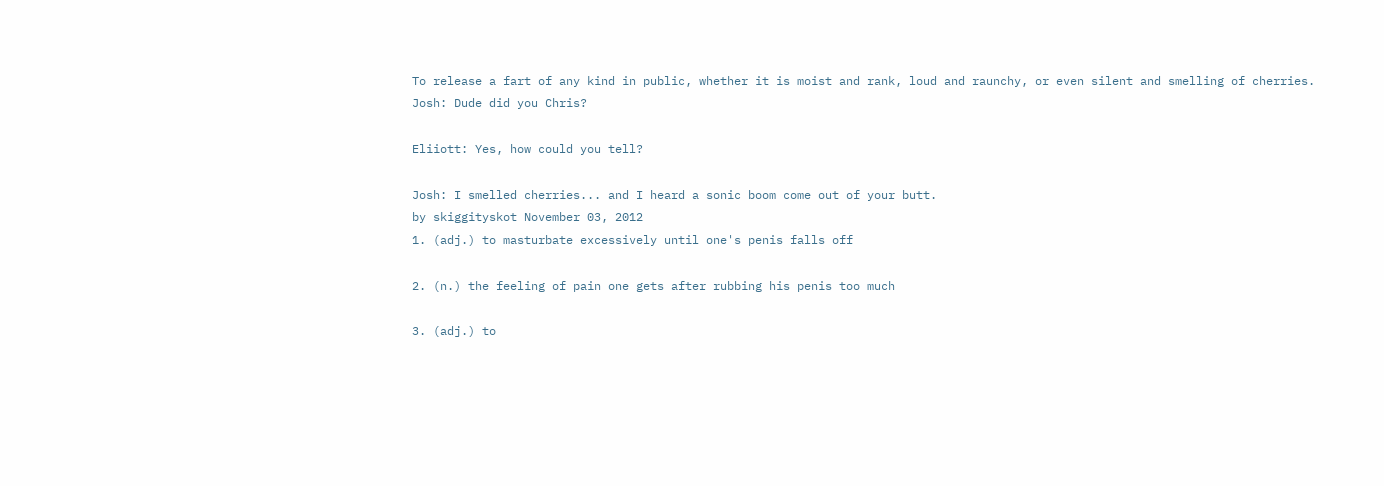To release a fart of any kind in public, whether it is moist and rank, loud and raunchy, or even silent and smelling of cherries.
Josh: Dude did you Chris?

Eliiott: Yes, how could you tell?

Josh: I smelled cherries... and I heard a sonic boom come out of your butt.
by skiggityskot November 03, 2012
1. (adj.) to masturbate excessively until one's penis falls off

2. (n.) the feeling of pain one gets after rubbing his penis too much

3. (adj.) to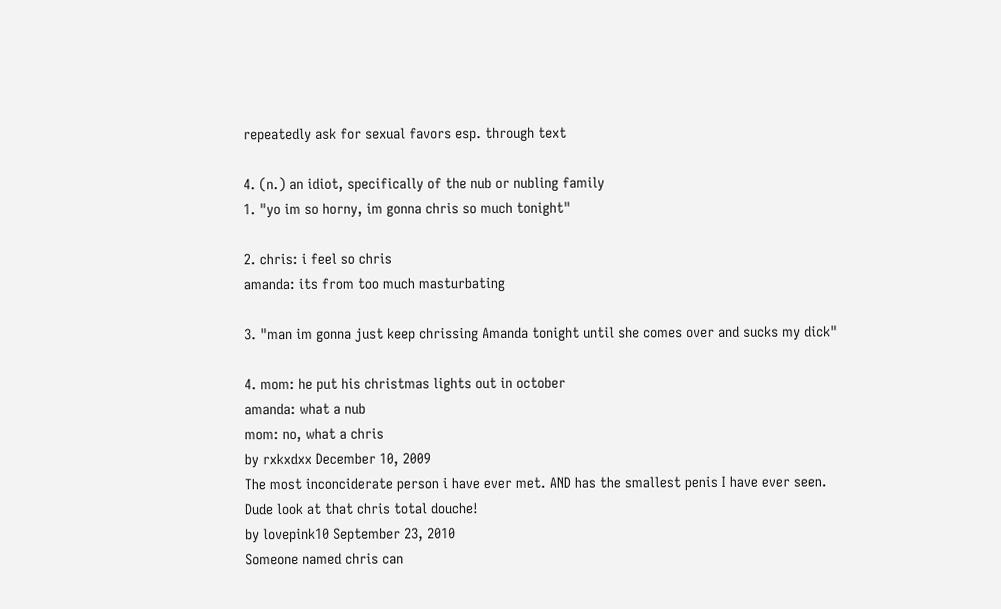repeatedly ask for sexual favors esp. through text

4. (n.) an idiot, specifically of the nub or nubling family
1. "yo im so horny, im gonna chris so much tonight"

2. chris: i feel so chris
amanda: its from too much masturbating

3. "man im gonna just keep chrissing Amanda tonight until she comes over and sucks my dick"

4. mom: he put his christmas lights out in october
amanda: what a nub
mom: no, what a chris
by rxkxdxx December 10, 2009
The most inconciderate person i have ever met. AND has the smallest penis I have ever seen.
Dude look at that chris total douche!
by lovepink10 September 23, 2010
Someone named chris can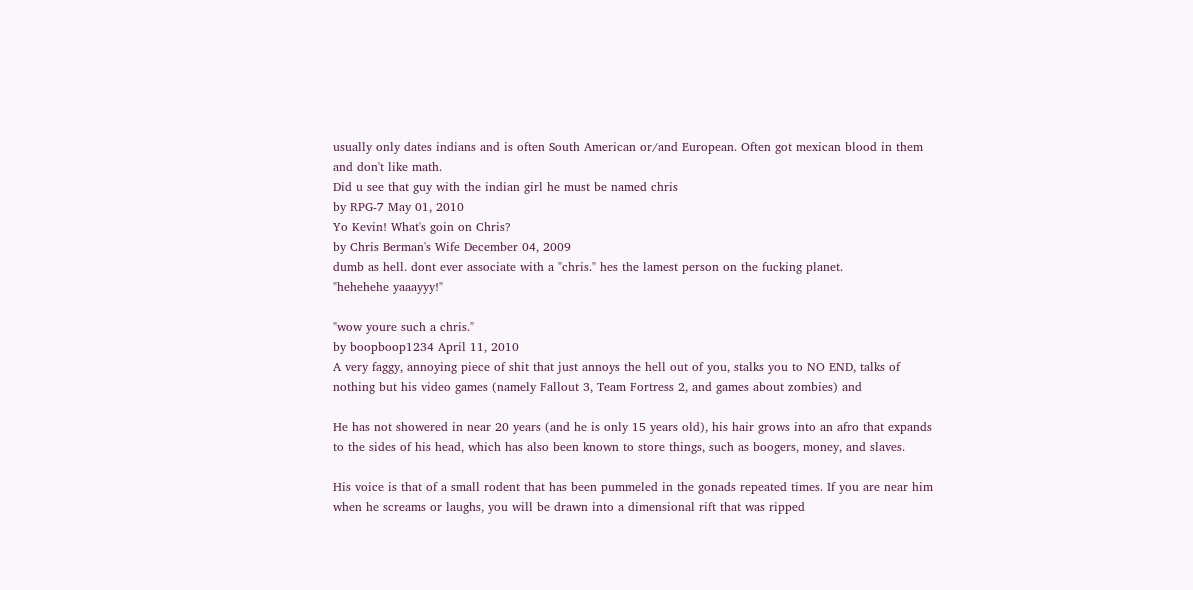usually only dates indians and is often South American or/and European. Often got mexican blood in them and don't like math.
Did u see that guy with the indian girl he must be named chris
by RPG-7 May 01, 2010
Yo Kevin! What's goin on Chris?
by Chris Berman's Wife December 04, 2009
dumb as hell. dont ever associate with a "chris." hes the lamest person on the fucking planet.
"hehehehe yaaayyy!"

"wow youre such a chris."
by boopboop1234 April 11, 2010
A very faggy, annoying piece of shit that just annoys the hell out of you, stalks you to NO END, talks of nothing but his video games (namely Fallout 3, Team Fortress 2, and games about zombies) and

He has not showered in near 20 years (and he is only 15 years old), his hair grows into an afro that expands to the sides of his head, which has also been known to store things, such as boogers, money, and slaves.

His voice is that of a small rodent that has been pummeled in the gonads repeated times. If you are near him when he screams or laughs, you will be drawn into a dimensional rift that was ripped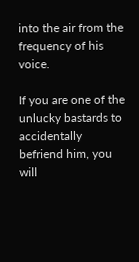into the air from the frequency of his voice.

If you are one of the unlucky bastards to accidentally befriend him, you will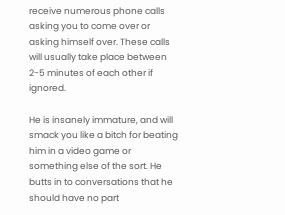receive numerous phone calls asking you to come over or asking himself over. These calls will usually take place between 2-5 minutes of each other if ignored.

He is insanely immature, and will smack you like a bitch for beating him in a video game or something else of the sort. He butts in to conversations that he should have no part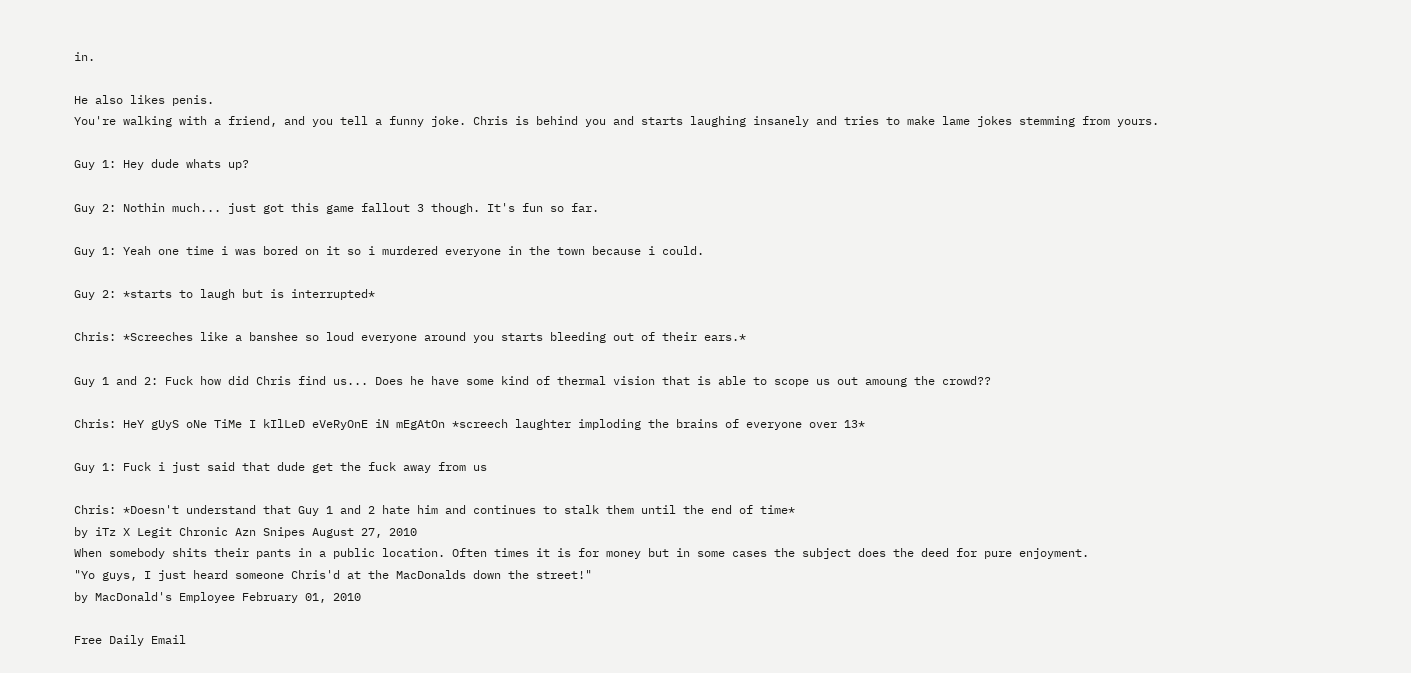in.

He also likes penis.
You're walking with a friend, and you tell a funny joke. Chris is behind you and starts laughing insanely and tries to make lame jokes stemming from yours.

Guy 1: Hey dude whats up?

Guy 2: Nothin much... just got this game fallout 3 though. It's fun so far.

Guy 1: Yeah one time i was bored on it so i murdered everyone in the town because i could.

Guy 2: *starts to laugh but is interrupted*

Chris: *Screeches like a banshee so loud everyone around you starts bleeding out of their ears.*

Guy 1 and 2: Fuck how did Chris find us... Does he have some kind of thermal vision that is able to scope us out amoung the crowd??

Chris: HeY gUyS oNe TiMe I kIlLeD eVeRyOnE iN mEgAtOn *screech laughter imploding the brains of everyone over 13*

Guy 1: Fuck i just said that dude get the fuck away from us

Chris: *Doesn't understand that Guy 1 and 2 hate him and continues to stalk them until the end of time*
by iTz X Legit Chronic Azn Snipes August 27, 2010
When somebody shits their pants in a public location. Often times it is for money but in some cases the subject does the deed for pure enjoyment.
"Yo guys, I just heard someone Chris'd at the MacDonalds down the street!"
by MacDonald's Employee February 01, 2010

Free Daily Email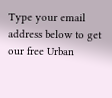Type your email address below to get our free Urban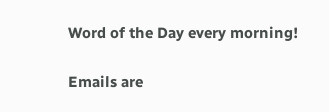Word of the Day every morning!

Emails are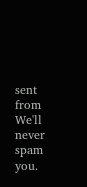sent from We'll never spam you.